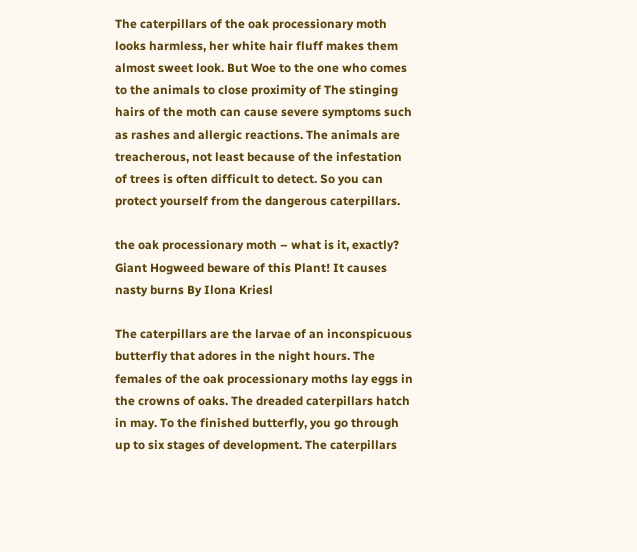The caterpillars of the oak processionary moth looks harmless, her white hair fluff makes them almost sweet look. But Woe to the one who comes to the animals to close proximity of The stinging hairs of the moth can cause severe symptoms such as rashes and allergic reactions. The animals are treacherous, not least because of the infestation of trees is often difficult to detect. So you can protect yourself from the dangerous caterpillars.

the oak processionary moth – what is it, exactly? Giant Hogweed beware of this Plant! It causes nasty burns By Ilona Kriesl

The caterpillars are the larvae of an inconspicuous butterfly that adores in the night hours. The females of the oak processionary moths lay eggs in the crowns of oaks. The dreaded caterpillars hatch in may. To the finished butterfly, you go through up to six stages of development. The caterpillars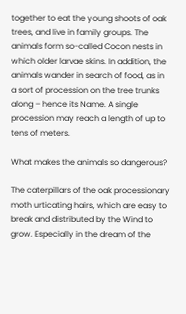together to eat the young shoots of oak trees, and live in family groups. The animals form so-called Cocon nests in which older larvae skins. In addition, the animals wander in search of food, as in a sort of procession on the tree trunks along – hence its Name. A single procession may reach a length of up to tens of meters.

What makes the animals so dangerous?

The caterpillars of the oak processionary moth urticating hairs, which are easy to break and distributed by the Wind to grow. Especially in the dream of the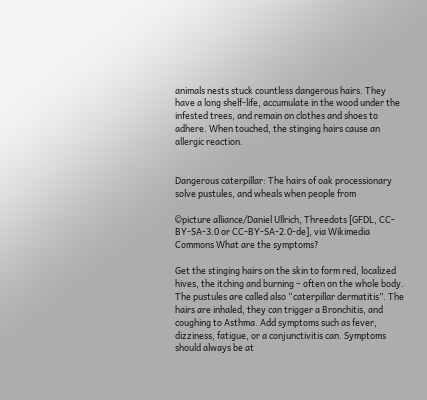animals nests stuck countless dangerous hairs. They have a long shelf-life, accumulate in the wood under the infested trees, and remain on clothes and shoes to adhere. When touched, the stinging hairs cause an allergic reaction.


Dangerous caterpillar: The hairs of oak processionary solve pustules, and wheals when people from

©picture alliance/Daniel Ullrich, Threedots [GFDL, CC-BY-SA-3.0 or CC-BY-SA-2.0-de], via Wikimedia Commons What are the symptoms?

Get the stinging hairs on the skin to form red, localized hives, the itching and burning – often on the whole body. The pustules are called also “caterpillar dermatitis”. The hairs are inhaled, they can trigger a Bronchitis, and coughing to Asthma. Add symptoms such as fever, dizziness, fatigue, or a conjunctivitis can. Symptoms should always be at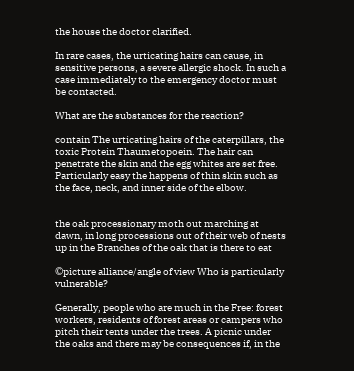the house the doctor clarified.

In rare cases, the urticating hairs can cause, in sensitive persons, a severe allergic shock. In such a case immediately to the emergency doctor must be contacted.

What are the substances for the reaction?

contain The urticating hairs of the caterpillars, the toxic Protein Thaumetopoein. The hair can penetrate the skin and the egg whites are set free. Particularly easy the happens of thin skin such as the face, neck, and inner side of the elbow.


the oak processionary moth out marching at dawn, in long processions out of their web of nests up in the Branches of the oak that is there to eat

©picture alliance/angle of view Who is particularly vulnerable?

Generally, people who are much in the Free: forest workers, residents of forest areas or campers who pitch their tents under the trees. A picnic under the oaks and there may be consequences if, in the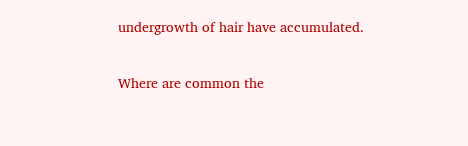undergrowth of hair have accumulated.

Where are common the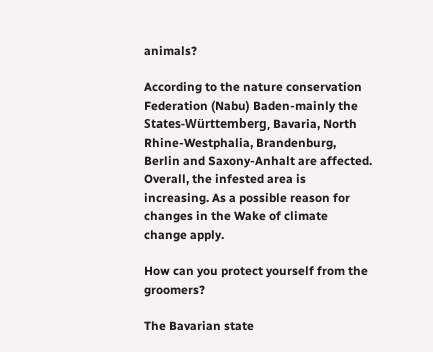animals?

According to the nature conservation Federation (Nabu) Baden-mainly the States-Württemberg, Bavaria, North Rhine-Westphalia, Brandenburg, Berlin and Saxony-Anhalt are affected. Overall, the infested area is increasing. As a possible reason for changes in the Wake of climate change apply.

How can you protect yourself from the groomers?

The Bavarian state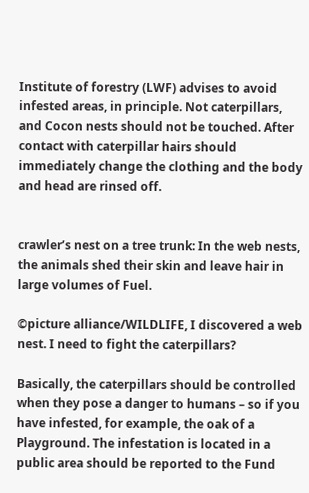Institute of forestry (LWF) advises to avoid infested areas, in principle. Not caterpillars, and Cocon nests should not be touched. After contact with caterpillar hairs should immediately change the clothing and the body and head are rinsed off.


crawler’s nest on a tree trunk: In the web nests, the animals shed their skin and leave hair in large volumes of Fuel.

©picture alliance/WILDLIFE, I discovered a web nest. I need to fight the caterpillars?

Basically, the caterpillars should be controlled when they pose a danger to humans – so if you have infested, for example, the oak of a Playground. The infestation is located in a public area should be reported to the Fund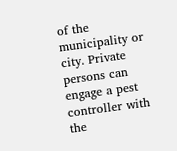of the municipality or city. Private persons can engage a pest controller with the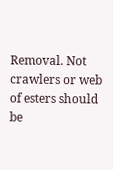Removal. Not crawlers or web of esters should be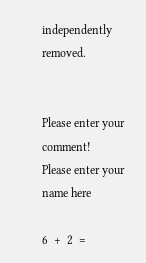independently removed.


Please enter your comment!
Please enter your name here

6  +  2  =